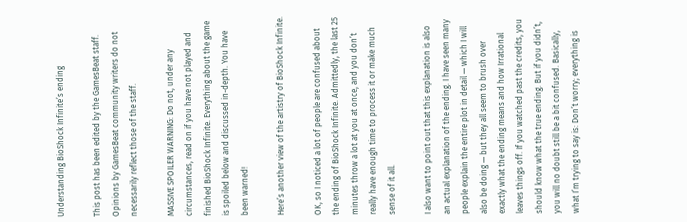Understanding BioShock Infinite’s ending

This post has been edited by the GamesBeat staff. Opinions by GamesBeat community writers do not necessarily reflect those of the staff.

MASSIVE SPOILER WARNING: Do not, under any circumstances, read on if you have not played and finished BioShock Infinite. Everything about the game is spoiled below and discussed in-depth. You have been warned!

Here’s another view of the artistry of BioShock Infinite.

OK, so I noticed a lot of people are confused about the ending of BioShock Infinite. Admittedly, the last 25 minutes throw a lot at you at once, and you don’t really have enough time to process it or make much sense of it all.

I also want to point out that this explanation is also an actual explanation of the ending. I have seen many people explain the entire plot in detail — which I will also be doing — but they all seem to brush over exactly what the ending means and how Irrational leaves things off. If you watched past the credits, you should know what the true ending. But if you didn’t, you will no doubt still be a bit confused. Basically, what I’m trying to say is: Don’t worry; everything is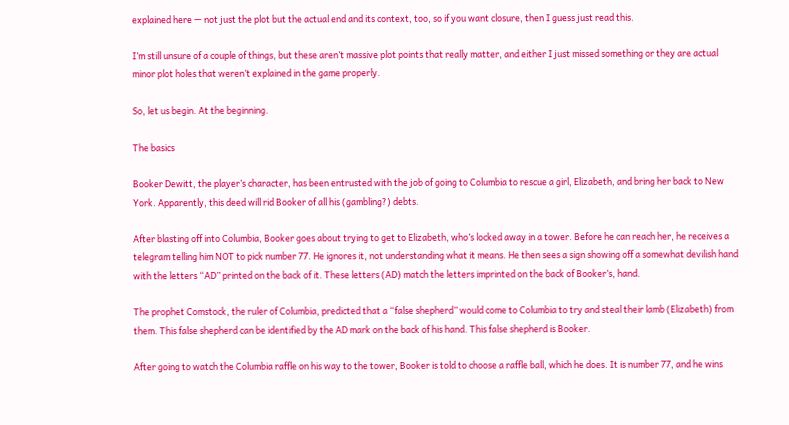explained here — not just the plot but the actual end and its context, too, so if you want closure, then I guess just read this.

I’m still unsure of a couple of things, but these aren’t massive plot points that really matter, and either I just missed something or they are actual minor plot holes that weren’t explained in the game properly.

So, let us begin. At the beginning.

The basics

Booker Dewitt, the player’s character, has been entrusted with the job of going to Columbia to rescue a girl, Elizabeth, and bring her back to New York. Apparently, this deed will rid Booker of all his (gambling?) debts.

After blasting off into Columbia, Booker goes about trying to get to Elizabeth, who’s locked away in a tower. Before he can reach her, he receives a telegram telling him NOT to pick number 77. He ignores it, not understanding what it means. He then sees a sign showing off a somewhat devilish hand with the letters “AD” printed on the back of it. These letters (AD) match the letters imprinted on the back of Booker’s, hand.

The prophet Comstock, the ruler of Columbia, predicted that a “false shepherd” would come to Columbia to try and steal their lamb (Elizabeth) from them. This false shepherd can be identified by the AD mark on the back of his hand. This false shepherd is Booker.

After going to watch the Columbia raffle on his way to the tower, Booker is told to choose a raffle ball, which he does. It is number 77, and he wins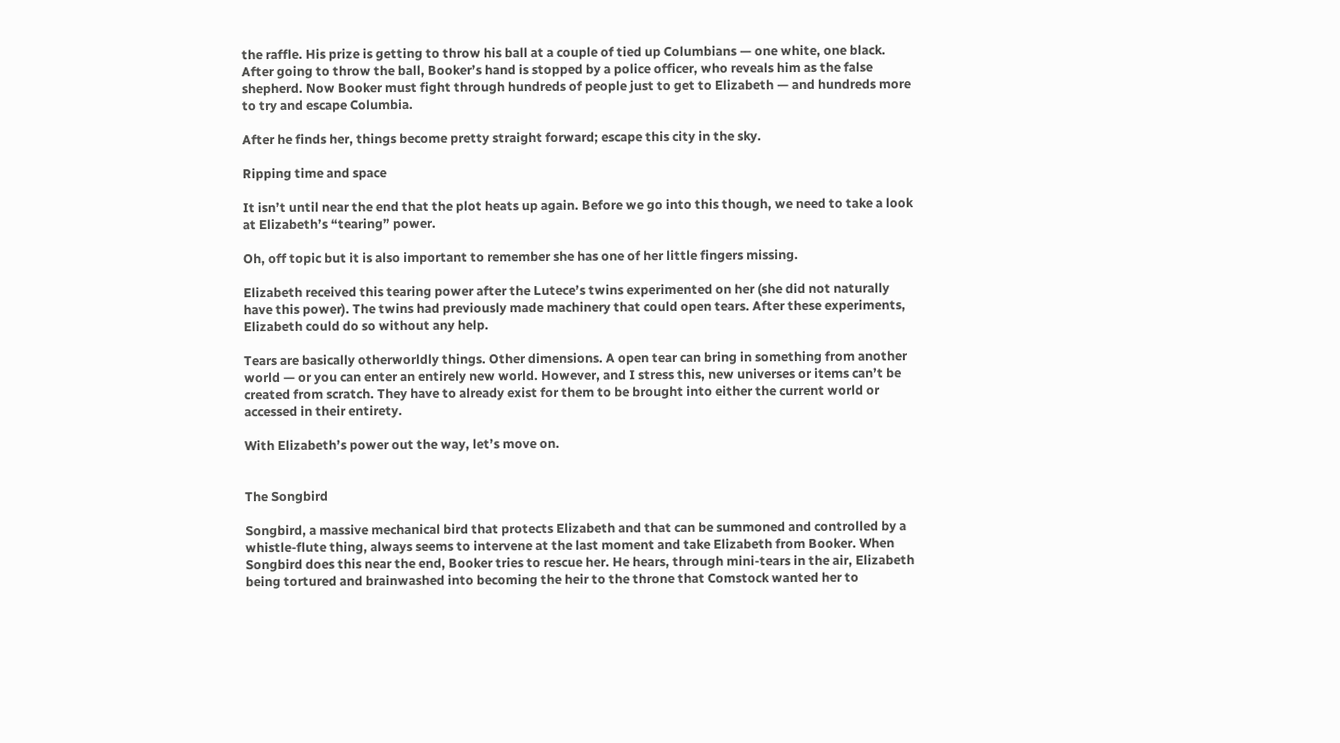the raffle. His prize is getting to throw his ball at a couple of tied up Columbians — one white, one black. After going to throw the ball, Booker’s hand is stopped by a police officer, who reveals him as the false shepherd. Now Booker must fight through hundreds of people just to get to Elizabeth — and hundreds more to try and escape Columbia.

After he finds her, things become pretty straight forward; escape this city in the sky.

Ripping time and space

It isn’t until near the end that the plot heats up again. Before we go into this though, we need to take a look at Elizabeth’s “tearing” power.

Oh, off topic but it is also important to remember she has one of her little fingers missing.

Elizabeth received this tearing power after the Lutece’s twins experimented on her (she did not naturally have this power). The twins had previously made machinery that could open tears. After these experiments, Elizabeth could do so without any help.

Tears are basically otherworldly things. Other dimensions. A open tear can bring in something from another world — or you can enter an entirely new world. However, and I stress this, new universes or items can’t be created from scratch. They have to already exist for them to be brought into either the current world or accessed in their entirety.

With Elizabeth’s power out the way, let’s move on.


The Songbird

Songbird, a massive mechanical bird that protects Elizabeth and that can be summoned and controlled by a whistle-flute thing, always seems to intervene at the last moment and take Elizabeth from Booker. When Songbird does this near the end, Booker tries to rescue her. He hears, through mini-tears in the air, Elizabeth being tortured and brainwashed into becoming the heir to the throne that Comstock wanted her to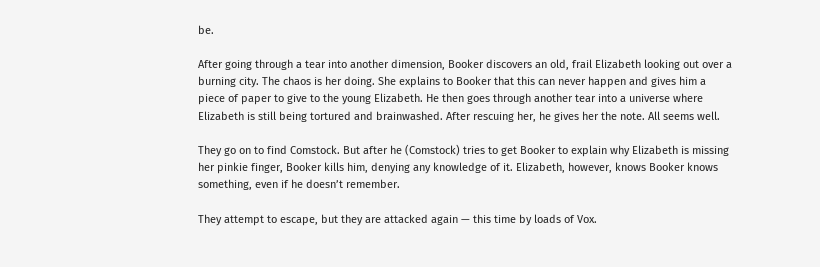be.

After going through a tear into another dimension, Booker discovers an old, frail Elizabeth looking out over a burning city. The chaos is her doing. She explains to Booker that this can never happen and gives him a piece of paper to give to the young Elizabeth. He then goes through another tear into a universe where Elizabeth is still being tortured and brainwashed. After rescuing her, he gives her the note. All seems well.

They go on to find Comstock. But after he (Comstock) tries to get Booker to explain why Elizabeth is missing her pinkie finger, Booker kills him, denying any knowledge of it. Elizabeth, however, knows Booker knows something, even if he doesn’t remember.

They attempt to escape, but they are attacked again — this time by loads of Vox.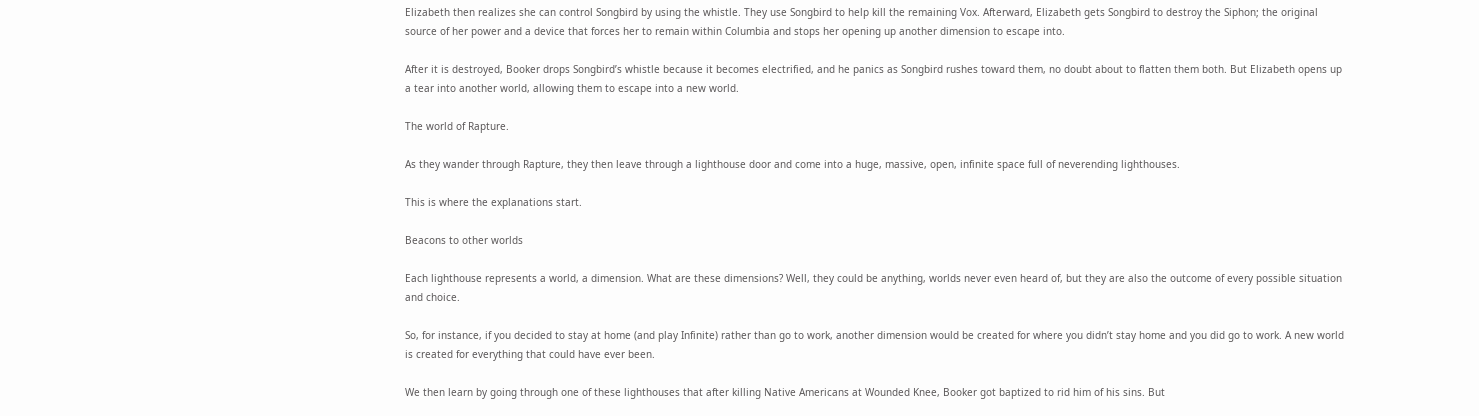Elizabeth then realizes she can control Songbird by using the whistle. They use Songbird to help kill the remaining Vox. Afterward, Elizabeth gets Songbird to destroy the Siphon; the original source of her power and a device that forces her to remain within Columbia and stops her opening up another dimension to escape into.

After it is destroyed, Booker drops Songbird’s whistle because it becomes electrified, and he panics as Songbird rushes toward them, no doubt about to flatten them both. But Elizabeth opens up a tear into another world, allowing them to escape into a new world.

The world of Rapture.

As they wander through Rapture, they then leave through a lighthouse door and come into a huge, massive, open, infinite space full of neverending lighthouses.

This is where the explanations start.

Beacons to other worlds

Each lighthouse represents a world, a dimension. What are these dimensions? Well, they could be anything, worlds never even heard of, but they are also the outcome of every possible situation and choice.

So, for instance, if you decided to stay at home (and play Infinite) rather than go to work, another dimension would be created for where you didn’t stay home and you did go to work. A new world is created for everything that could have ever been.

We then learn by going through one of these lighthouses that after killing Native Americans at Wounded Knee, Booker got baptized to rid him of his sins. But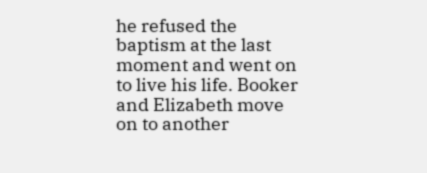he refused the baptism at the last moment and went on to live his life. Booker and Elizabeth move on to another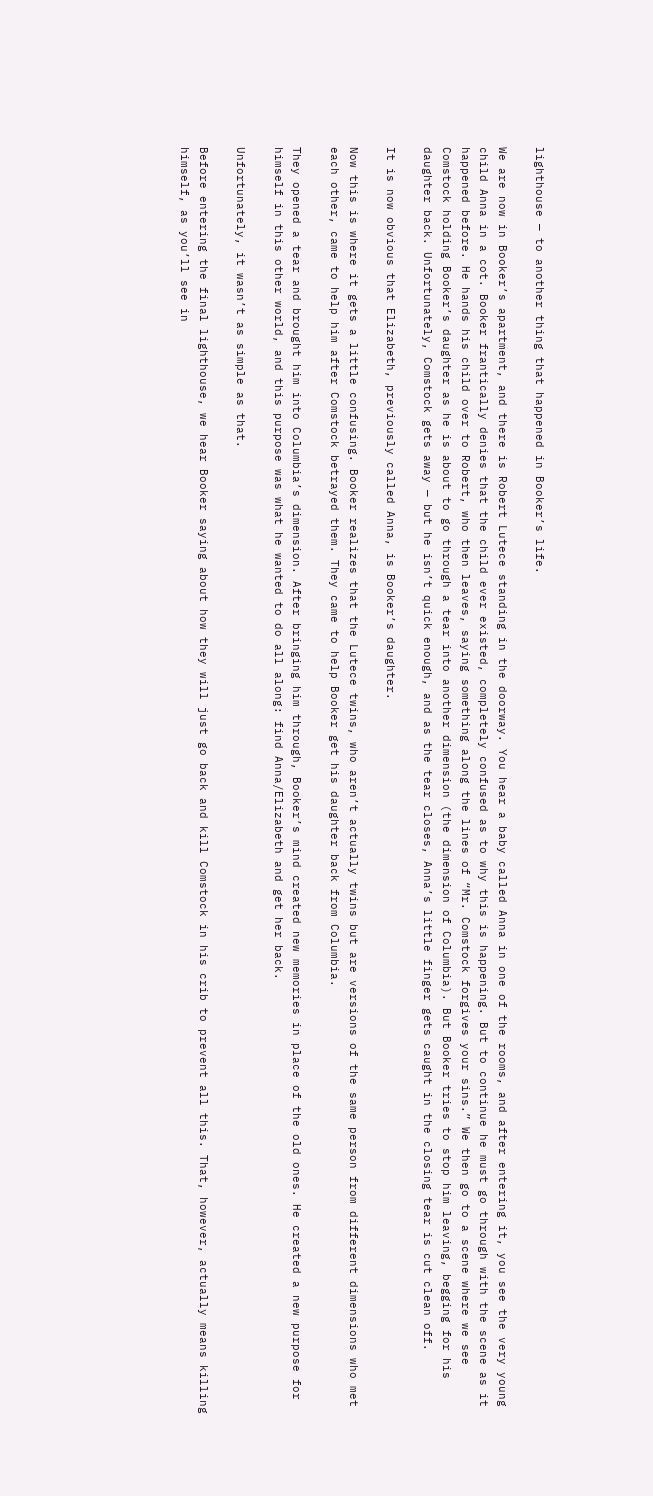lighthouse — to another thing that happened in Booker’s life.

We are now in Booker’s apartment, and there is Robert Lutece standing in the doorway. You hear a baby called Anna in one of the rooms, and after entering it, you see the very young child Anna in a cot. Booker frantically denies that the child ever existed, completely confused as to why this is happening. But to continue he must go through with the scene as it happened before. He hands his child over to Robert, who then leaves, saying something along the lines of “Mr. Comstock forgives your sins.” We then go to a scene where we see Comstock holding Booker’s daughter as he is about to go through a tear into another dimension (the dimension of Columbia). But Booker tries to stop him leaving, begging for his daughter back. Unfortunately, Comstock gets away — but he isn’t quick enough, and as the tear closes, Anna’s little finger gets caught in the closing tear is cut clean off.

It is now obvious that Elizabeth, previously called Anna, is Booker’s daughter.

Now this is where it gets a little confusing. Booker realizes that the Lutece twins, who aren’t actually twins but are versions of the same person from different dimensions who met each other, came to help him after Comstock betrayed them. They came to help Booker get his daughter back from Columbia.

They opened a tear and brought him into Columbia’s dimension. After bringing him through, Booker’s mind created new memories in place of the old ones. He created a new purpose for himself in this other world, and this purpose was what he wanted to do all along: find Anna/Elizabeth and get her back.

Unfortunately, it wasn’t as simple as that.

Before entering the final lighthouse, we hear Booker saying about how they will just go back and kill Comstock in his crib to prevent all this. That, however, actually means killing himself, as you’ll see in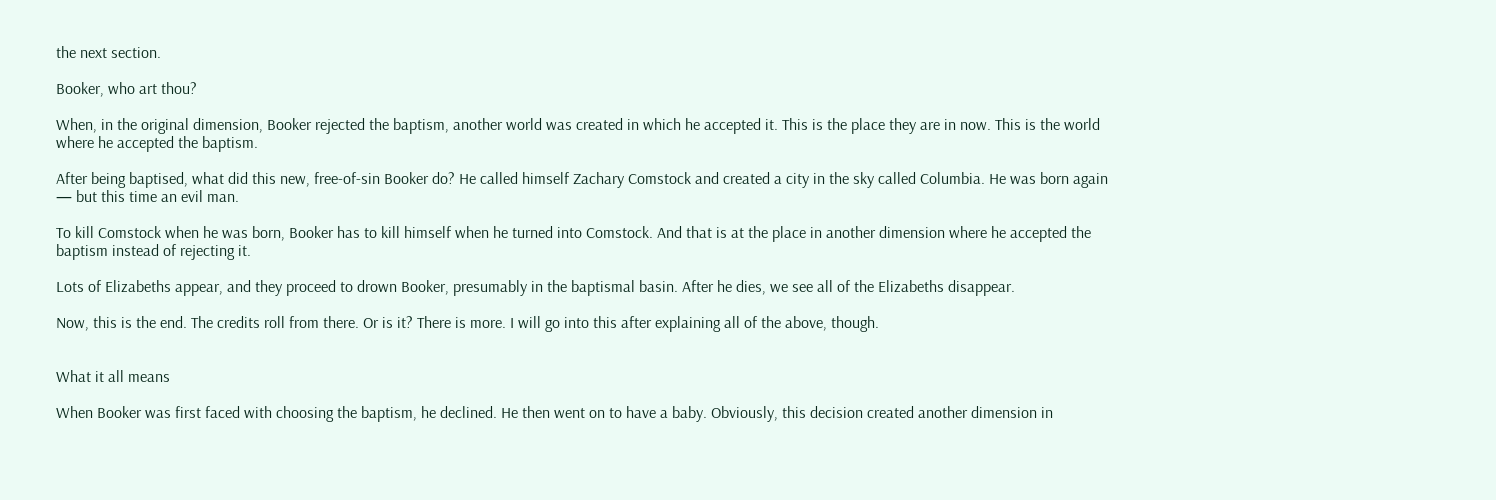the next section.

Booker, who art thou?

When, in the original dimension, Booker rejected the baptism, another world was created in which he accepted it. This is the place they are in now. This is the world where he accepted the baptism.

After being baptised, what did this new, free-of-sin Booker do? He called himself Zachary Comstock and created a city in the sky called Columbia. He was born again — but this time an evil man.

To kill Comstock when he was born, Booker has to kill himself when he turned into Comstock. And that is at the place in another dimension where he accepted the baptism instead of rejecting it.

Lots of Elizabeths appear, and they proceed to drown Booker, presumably in the baptismal basin. After he dies, we see all of the Elizabeths disappear.

Now, this is the end. The credits roll from there. Or is it? There is more. I will go into this after explaining all of the above, though.


What it all means

When Booker was first faced with choosing the baptism, he declined. He then went on to have a baby. Obviously, this decision created another dimension in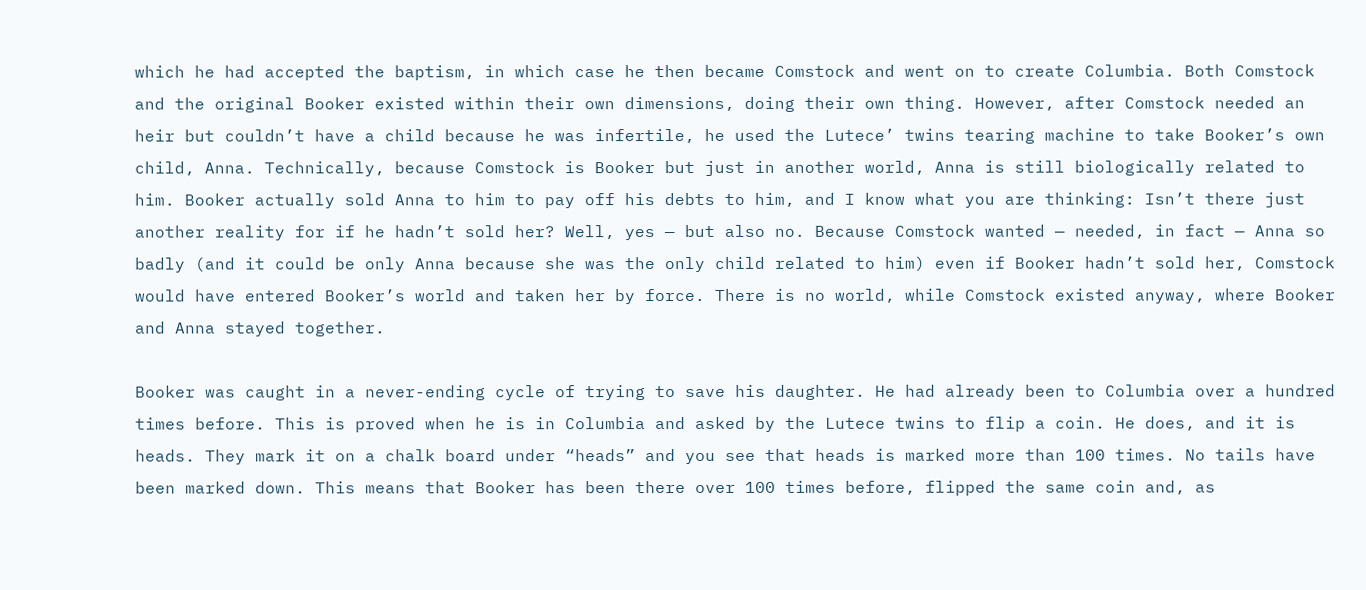which he had accepted the baptism, in which case he then became Comstock and went on to create Columbia. Both Comstock and the original Booker existed within their own dimensions, doing their own thing. However, after Comstock needed an heir but couldn’t have a child because he was infertile, he used the Lutece’ twins tearing machine to take Booker’s own child, Anna. Technically, because Comstock is Booker but just in another world, Anna is still biologically related to him. Booker actually sold Anna to him to pay off his debts to him, and I know what you are thinking: Isn’t there just another reality for if he hadn’t sold her? Well, yes — but also no. Because Comstock wanted — needed, in fact — Anna so badly (and it could be only Anna because she was the only child related to him) even if Booker hadn’t sold her, Comstock would have entered Booker’s world and taken her by force. There is no world, while Comstock existed anyway, where Booker and Anna stayed together.

Booker was caught in a never-ending cycle of trying to save his daughter. He had already been to Columbia over a hundred times before. This is proved when he is in Columbia and asked by the Lutece twins to flip a coin. He does, and it is heads. They mark it on a chalk board under “heads” and you see that heads is marked more than 100 times. No tails have been marked down. This means that Booker has been there over 100 times before, flipped the same coin and, as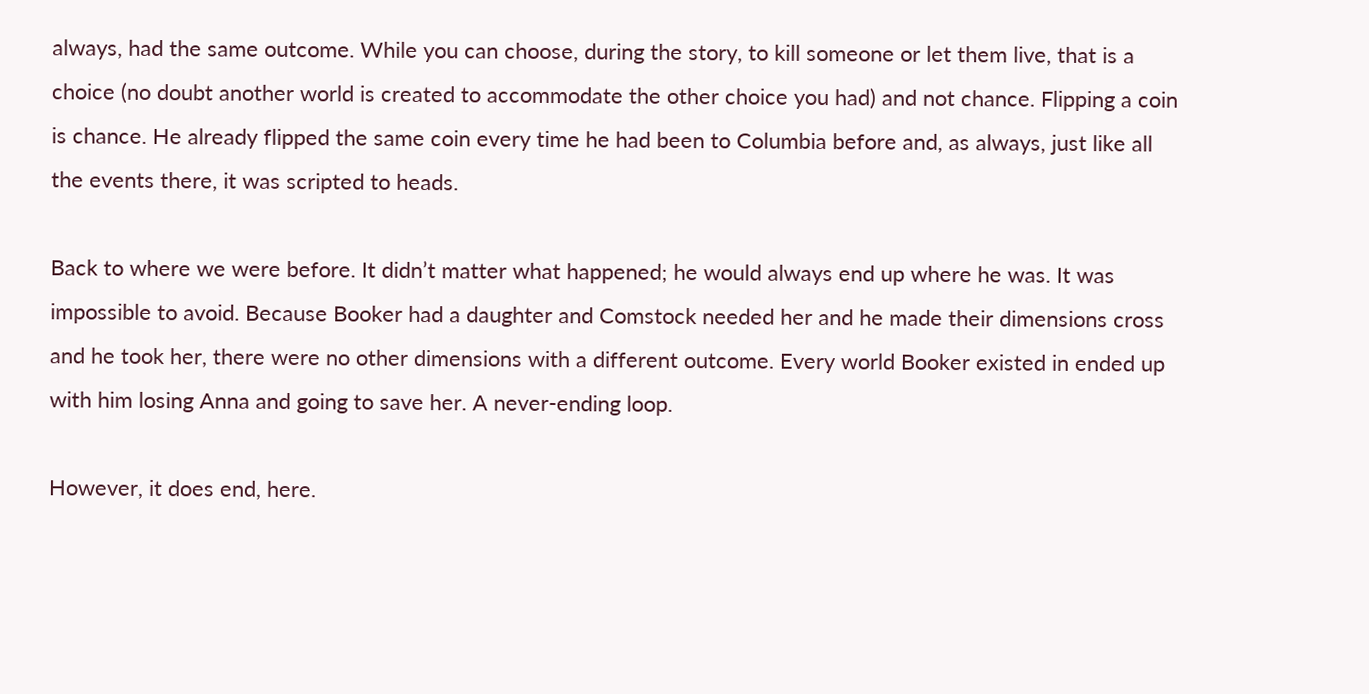always, had the same outcome. While you can choose, during the story, to kill someone or let them live, that is a choice (no doubt another world is created to accommodate the other choice you had) and not chance. Flipping a coin is chance. He already flipped the same coin every time he had been to Columbia before and, as always, just like all the events there, it was scripted to heads.

Back to where we were before. It didn’t matter what happened; he would always end up where he was. It was impossible to avoid. Because Booker had a daughter and Comstock needed her and he made their dimensions cross and he took her, there were no other dimensions with a different outcome. Every world Booker existed in ended up with him losing Anna and going to save her. A never-ending loop.

However, it does end, here.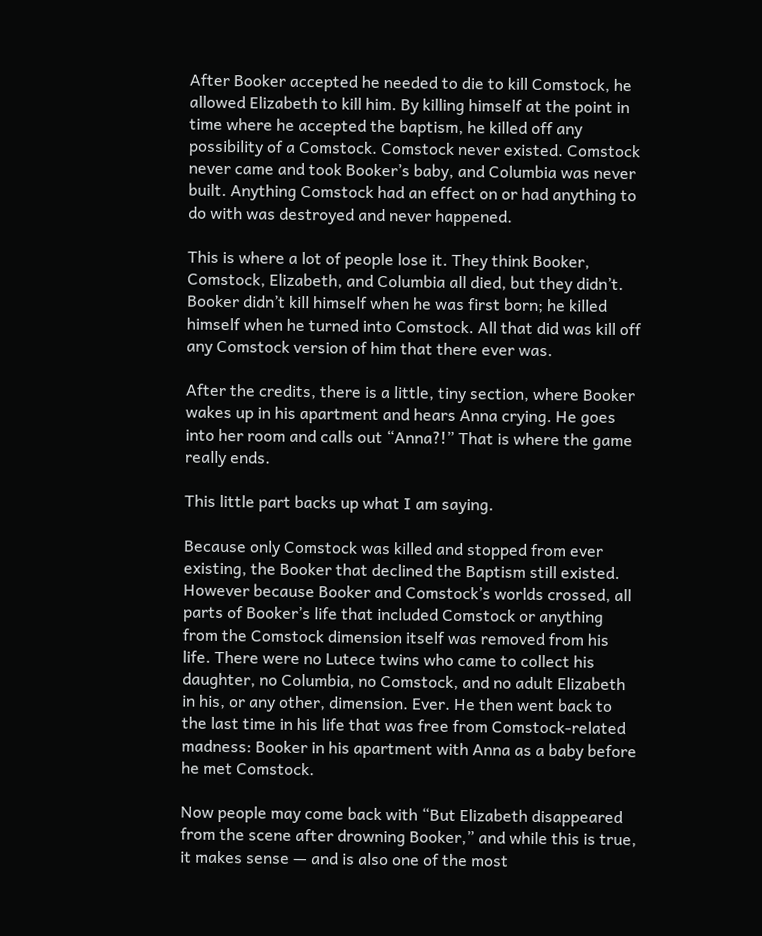After Booker accepted he needed to die to kill Comstock, he allowed Elizabeth to kill him. By killing himself at the point in time where he accepted the baptism, he killed off any possibility of a Comstock. Comstock never existed. Comstock never came and took Booker’s baby, and Columbia was never built. Anything Comstock had an effect on or had anything to do with was destroyed and never happened.

This is where a lot of people lose it. They think Booker, Comstock, Elizabeth, and Columbia all died, but they didn’t. Booker didn’t kill himself when he was first born; he killed himself when he turned into Comstock. All that did was kill off any Comstock version of him that there ever was.

After the credits, there is a little, tiny section, where Booker wakes up in his apartment and hears Anna crying. He goes into her room and calls out “Anna?!” That is where the game really ends.

This little part backs up what I am saying.

Because only Comstock was killed and stopped from ever existing, the Booker that declined the Baptism still existed. However because Booker and Comstock’s worlds crossed, all parts of Booker’s life that included Comstock or anything from the Comstock dimension itself was removed from his life. There were no Lutece twins who came to collect his daughter, no Columbia, no Comstock, and no adult Elizabeth in his, or any other, dimension. Ever. He then went back to the last time in his life that was free from Comstock-related madness: Booker in his apartment with Anna as a baby before he met Comstock.

Now people may come back with “But Elizabeth disappeared from the scene after drowning Booker,” and while this is true, it makes sense — and is also one of the most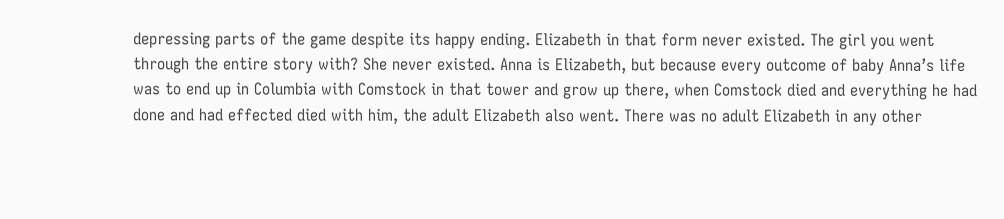depressing parts of the game despite its happy ending. Elizabeth in that form never existed. The girl you went through the entire story with? She never existed. Anna is Elizabeth, but because every outcome of baby Anna’s life was to end up in Columbia with Comstock in that tower and grow up there, when Comstock died and everything he had done and had effected died with him, the adult Elizabeth also went. There was no adult Elizabeth in any other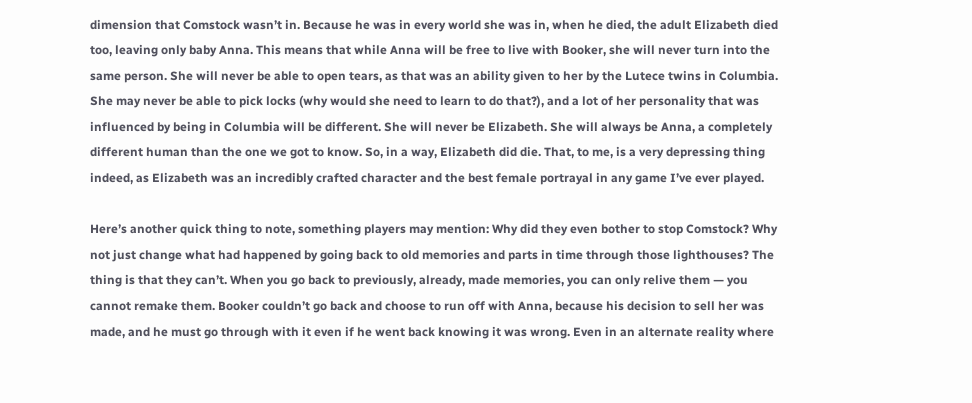dimension that Comstock wasn’t in. Because he was in every world she was in, when he died, the adult Elizabeth died too, leaving only baby Anna. This means that while Anna will be free to live with Booker, she will never turn into the same person. She will never be able to open tears, as that was an ability given to her by the Lutece twins in Columbia. She may never be able to pick locks (why would she need to learn to do that?), and a lot of her personality that was influenced by being in Columbia will be different. She will never be Elizabeth. She will always be Anna, a completely different human than the one we got to know. So, in a way, Elizabeth did die. That, to me, is a very depressing thing indeed, as Elizabeth was an incredibly crafted character and the best female portrayal in any game I’ve ever played.

Here’s another quick thing to note, something players may mention: Why did they even bother to stop Comstock? Why not just change what had happened by going back to old memories and parts in time through those lighthouses? The thing is that they can’t. When you go back to previously, already, made memories, you can only relive them — you cannot remake them. Booker couldn’t go back and choose to run off with Anna, because his decision to sell her was made, and he must go through with it even if he went back knowing it was wrong. Even in an alternate reality where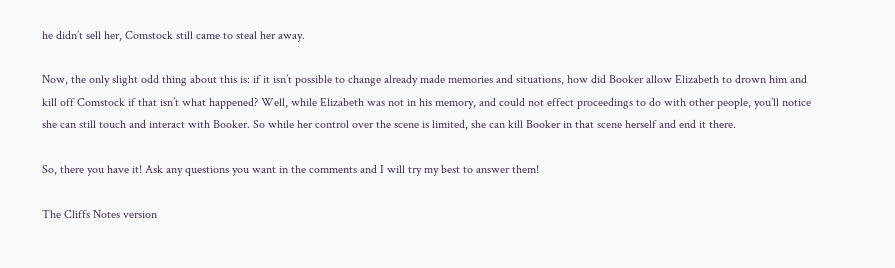he didn’t sell her, Comstock still came to steal her away.

Now, the only slight odd thing about this is: if it isn’t possible to change already made memories and situations, how did Booker allow Elizabeth to drown him and kill off Comstock if that isn’t what happened? Well, while Elizabeth was not in his memory, and could not effect proceedings to do with other people, you’ll notice she can still touch and interact with Booker. So while her control over the scene is limited, she can kill Booker in that scene herself and end it there.

So, there you have it! Ask any questions you want in the comments and I will try my best to answer them!

The Cliffs Notes version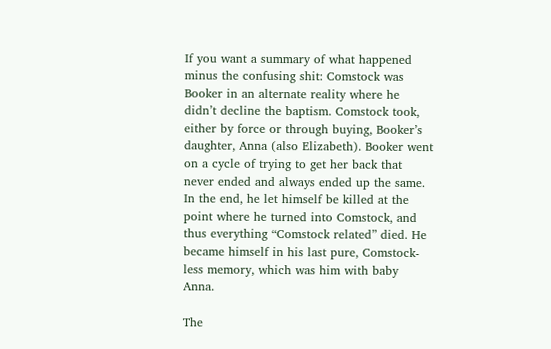If you want a summary of what happened minus the confusing shit: Comstock was Booker in an alternate reality where he didn’t decline the baptism. Comstock took, either by force or through buying, Booker’s daughter, Anna (also Elizabeth). Booker went on a cycle of trying to get her back that never ended and always ended up the same. In the end, he let himself be killed at the point where he turned into Comstock, and thus everything “Comstock related” died. He became himself in his last pure, Comstock-less memory, which was him with baby Anna.

The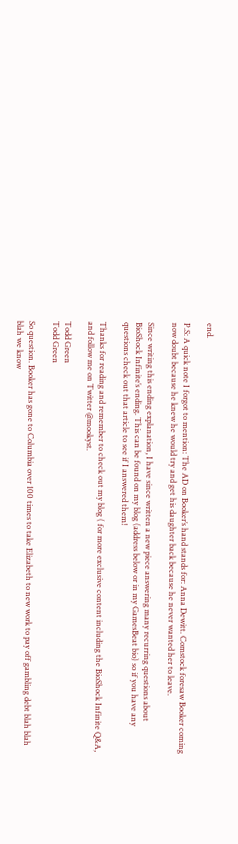end.

P.S: A quick note I forgot to mention: The AD on Booker’s hand stands for: Anna Dewitt. Comstock foresaw Booker coming now doubt because he knew he would try and get his daughter back because he never wanted her to leave.

Since writing this ending explanation, I have since written a new piece answering many recurring questions about BioShock Infinite’s ending. This can be found on my blog (address below or in my GamesBeat bio) so if you have any questions check out that article to see if I answered them!

Thanks for reading and remember to check out my blog ( for more exclusive content including the BioShock Infinite Q&A, and follow me on Twitter @mookyst.

Todd Green
Todd Green

So question. Booker has gone to Columbia over 100 times to take Elizabeth to new work to pay off gambling debt blah blah blah we know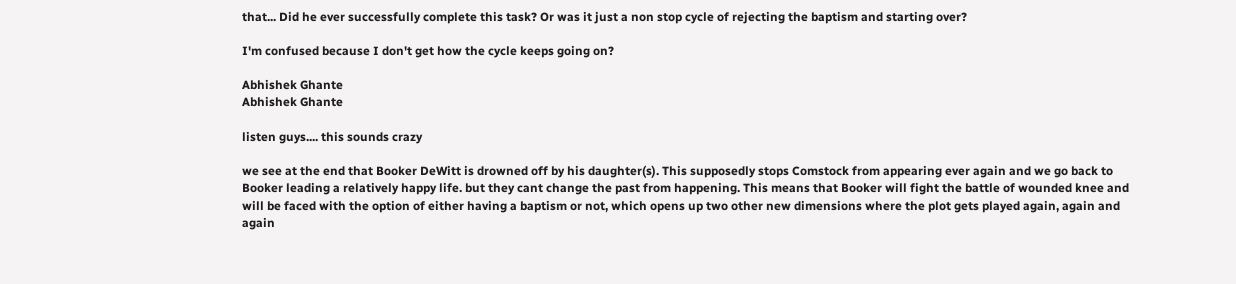that... Did he ever successfully complete this task? Or was it just a non stop cycle of rejecting the baptism and starting over?

I'm confused because I don't get how the cycle keeps going on?

Abhishek Ghante
Abhishek Ghante

listen guys.... this sounds crazy

we see at the end that Booker DeWitt is drowned off by his daughter(s). This supposedly stops Comstock from appearing ever again and we go back to Booker leading a relatively happy life. but they cant change the past from happening. This means that Booker will fight the battle of wounded knee and will be faced with the option of either having a baptism or not, which opens up two other new dimensions where the plot gets played again, again and again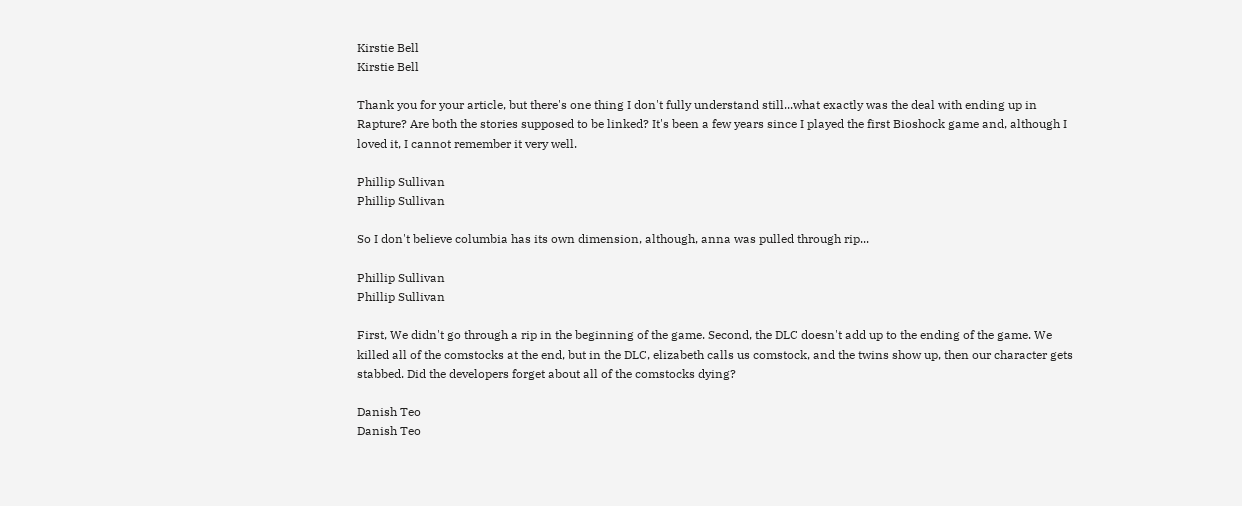Kirstie Bell
Kirstie Bell

Thank you for your article, but there's one thing I don't fully understand still...what exactly was the deal with ending up in Rapture? Are both the stories supposed to be linked? It's been a few years since I played the first Bioshock game and, although I loved it, I cannot remember it very well.

Phillip Sullivan
Phillip Sullivan

So I don't believe columbia has its own dimension, although, anna was pulled through rip...

Phillip Sullivan
Phillip Sullivan

First, We didn't go through a rip in the beginning of the game. Second, the DLC doesn't add up to the ending of the game. We killed all of the comstocks at the end, but in the DLC, elizabeth calls us comstock, and the twins show up, then our character gets stabbed. Did the developers forget about all of the comstocks dying?

Danish Teo
Danish Teo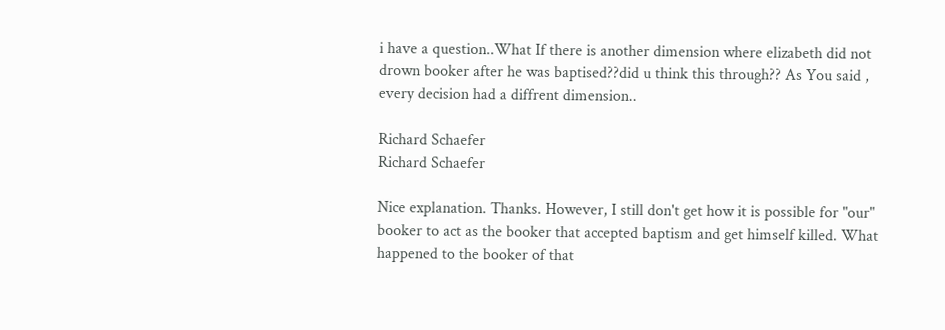i have a question..What If there is another dimension where elizabeth did not drown booker after he was baptised??did u think this through?? As You said , every decision had a diffrent dimension..

Richard Schaefer
Richard Schaefer

Nice explanation. Thanks. However, I still don't get how it is possible for "our" booker to act as the booker that accepted baptism and get himself killed. What happened to the booker of that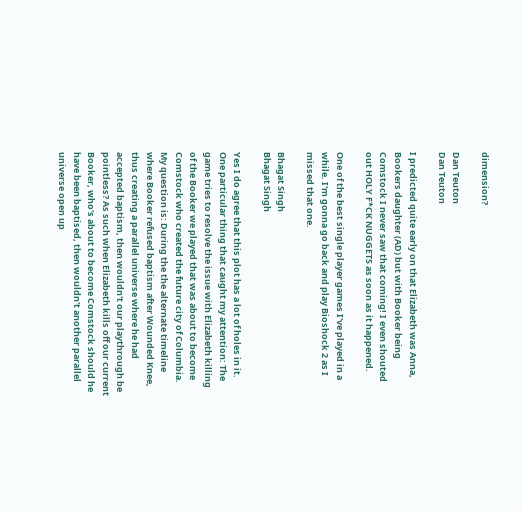dimension?

Dan Teuton
Dan Teuton

I predicted quite early on that Elizabeth was Anna, Bookers daughter (AD) but with Booker being Comstock I never saw that coming! I even shouted out HOLY F*CK NUGGETS as soon as it happened.

One of the best single player games I've played in a while. I'm gonna go back and play Bioshock 2 as I missed that one.

Bhagat Singh
Bhagat Singh

Yes I do agree that this plot has a lot of holes in it. One particular thing that caught my attention: The game tries to resolve the issue with Elizabeth killing of the Booker we played that was about to become Comstock who created the future city of Columbia. My question is: During the the alternate timeline where Booker refused baptism after Wounded Knee, thus creating a parallel universe where he had accepted baptism, then wouldn't our playthrough be pointless? As such when Elizabeth kills off our current Booker, who's about to become Comstock should he have been baptised, then wouldn't another parallel universe open up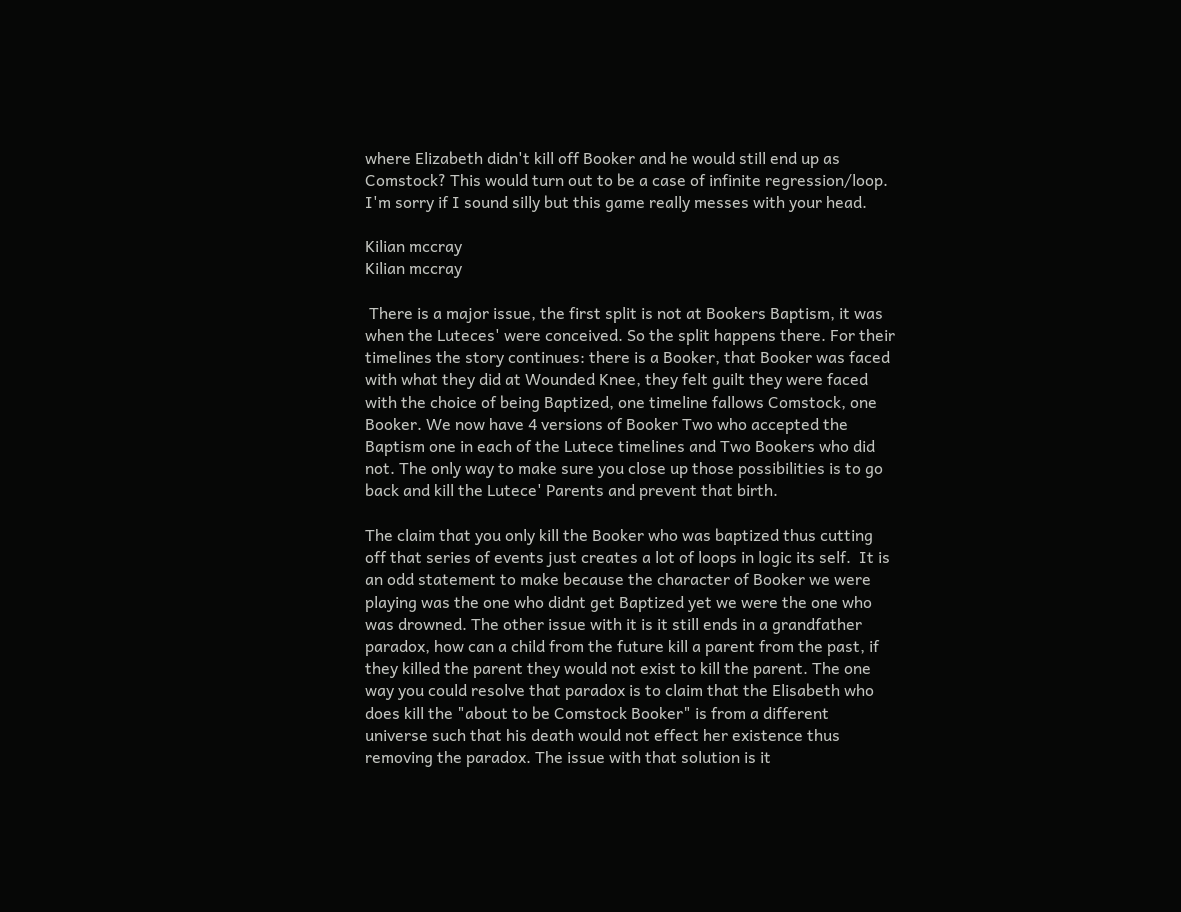where Elizabeth didn't kill off Booker and he would still end up as Comstock? This would turn out to be a case of infinite regression/loop. I'm sorry if I sound silly but this game really messes with your head.

Kilian mccray
Kilian mccray

 There is a major issue, the first split is not at Bookers Baptism, it was when the Luteces' were conceived. So the split happens there. For their timelines the story continues: there is a Booker, that Booker was faced with what they did at Wounded Knee, they felt guilt they were faced with the choice of being Baptized, one timeline fallows Comstock, one Booker. We now have 4 versions of Booker Two who accepted the Baptism one in each of the Lutece timelines and Two Bookers who did not. The only way to make sure you close up those possibilities is to go back and kill the Lutece' Parents and prevent that birth.

The claim that you only kill the Booker who was baptized thus cutting off that series of events just creates a lot of loops in logic its self.  It is an odd statement to make because the character of Booker we were playing was the one who didnt get Baptized yet we were the one who was drowned. The other issue with it is it still ends in a grandfather paradox, how can a child from the future kill a parent from the past, if they killed the parent they would not exist to kill the parent. The one way you could resolve that paradox is to claim that the Elisabeth who does kill the "about to be Comstock Booker" is from a different universe such that his death would not effect her existence thus removing the paradox. The issue with that solution is it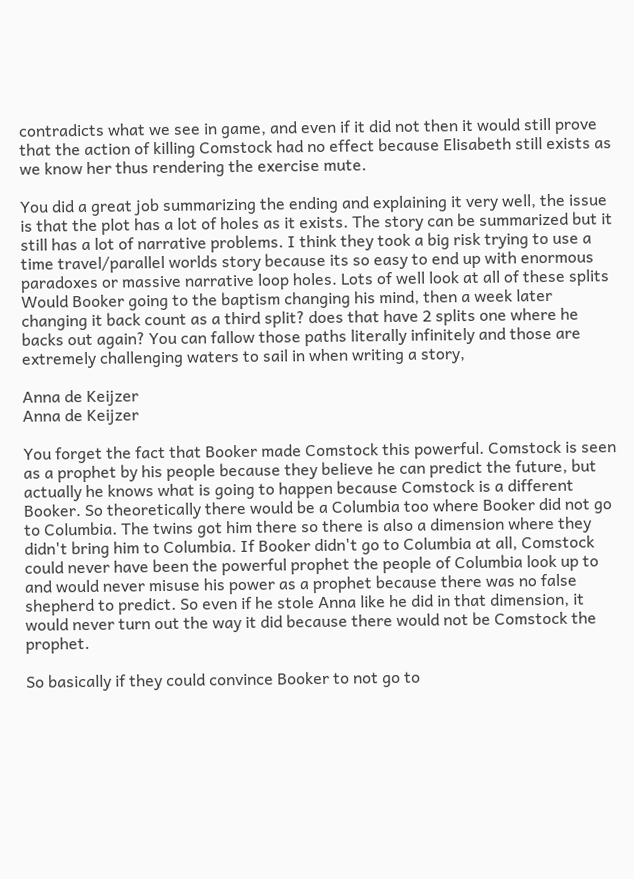contradicts what we see in game, and even if it did not then it would still prove that the action of killing Comstock had no effect because Elisabeth still exists as we know her thus rendering the exercise mute.

You did a great job summarizing the ending and explaining it very well, the issue is that the plot has a lot of holes as it exists. The story can be summarized but it still has a lot of narrative problems. I think they took a big risk trying to use a time travel/parallel worlds story because its so easy to end up with enormous paradoxes or massive narrative loop holes. Lots of well look at all of these splits Would Booker going to the baptism changing his mind, then a week later changing it back count as a third split? does that have 2 splits one where he backs out again? You can fallow those paths literally infinitely and those are extremely challenging waters to sail in when writing a story,

Anna de Keijzer
Anna de Keijzer

You forget the fact that Booker made Comstock this powerful. Comstock is seen as a prophet by his people because they believe he can predict the future, but actually he knows what is going to happen because Comstock is a different Booker. So theoretically there would be a Columbia too where Booker did not go to Columbia. The twins got him there so there is also a dimension where they didn't bring him to Columbia. If Booker didn't go to Columbia at all, Comstock could never have been the powerful prophet the people of Columbia look up to and would never misuse his power as a prophet because there was no false shepherd to predict. So even if he stole Anna like he did in that dimension, it would never turn out the way it did because there would not be Comstock the prophet.

So basically if they could convince Booker to not go to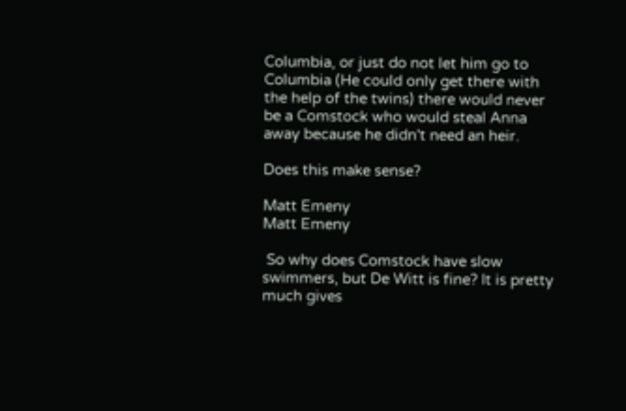Columbia, or just do not let him go to Columbia (He could only get there with the help of the twins) there would never be a Comstock who would steal Anna away because he didn't need an heir.

Does this make sense?

Matt Emeny
Matt Emeny

 So why does Comstock have slow swimmers, but De Witt is fine? It is pretty much gives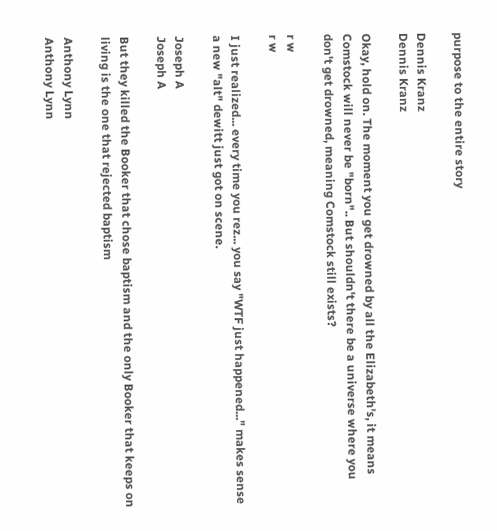purpose to the entire story

Dennis Kranz
Dennis Kranz

Okay, hold on. The moment you get drowned by all the Elizabeth's, it means Comstock will never be "born".. But shouldn't there be a universe where you don't get drowned, meaning Comstock still exists?

r w
r w

I just realized... every time you rez... you say "WTF just happened..." makes sense a new "alt" dewitt just got on scene.

Joseph A
Joseph A

But they killed the Booker that chose baptism and the only Booker that keeps on living is the one that rejected baptism

Anthony Lynn
Anthony Lynn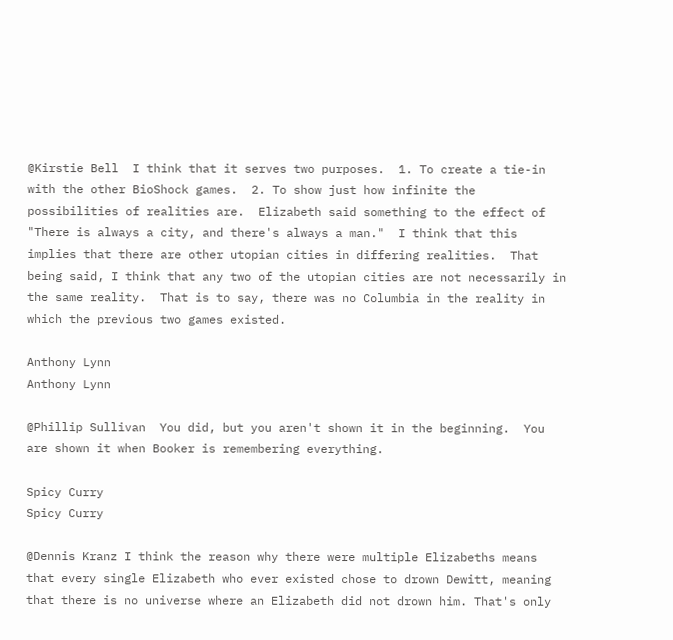@Kirstie Bell  I think that it serves two purposes.  1. To create a tie-in with the other BioShock games.  2. To show just how infinite the possibilities of realities are.  Elizabeth said something to the effect of "There is always a city, and there's always a man."  I think that this implies that there are other utopian cities in differing realities.  That being said, I think that any two of the utopian cities are not necessarily in the same reality.  That is to say, there was no Columbia in the reality in which the previous two games existed.

Anthony Lynn
Anthony Lynn

@Phillip Sullivan  You did, but you aren't shown it in the beginning.  You are shown it when Booker is remembering everything.

Spicy Curry
Spicy Curry

@Dennis Kranz I think the reason why there were multiple Elizabeths means that every single Elizabeth who ever existed chose to drown Dewitt, meaning that there is no universe where an Elizabeth did not drown him. That's only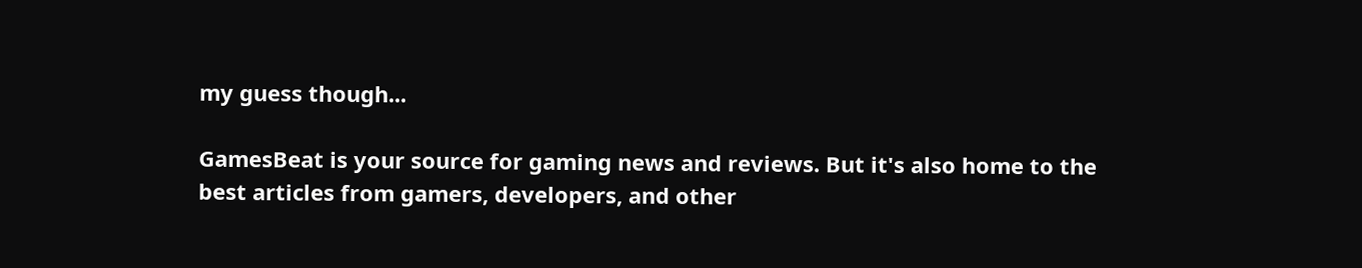my guess though...

GamesBeat is your source for gaming news and reviews. But it's also home to the best articles from gamers, developers, and other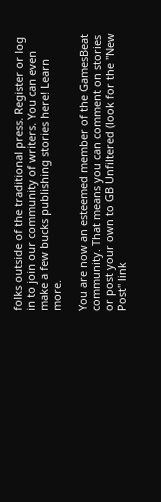folks outside of the traditional press. Register or log in to join our community of writers. You can even make a few bucks publishing stories here! Learn more.

You are now an esteemed member of the GamesBeat community. That means you can comment on stories or post your own to GB Unfiltered (look for the "New Post" link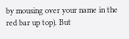by mousing over your name in the red bar up top). But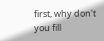first, why don't you fill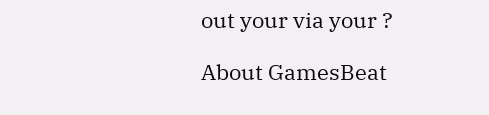out your via your ?

About GamesBeat